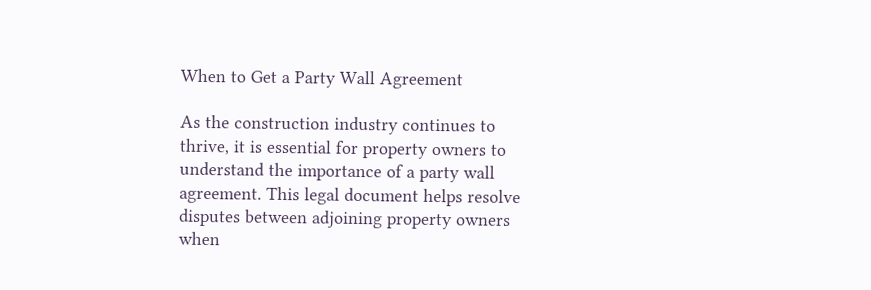When to Get a Party Wall Agreement

As the construction industry continues to thrive, it is essential for property owners to understand the importance of a party wall agreement. This legal document helps resolve disputes between adjoining property owners when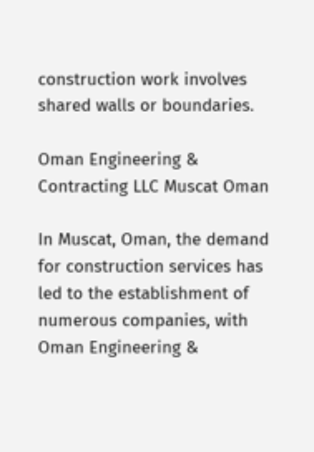construction work involves shared walls or boundaries.

Oman Engineering & Contracting LLC Muscat Oman

In Muscat, Oman, the demand for construction services has led to the establishment of numerous companies, with Oman Engineering &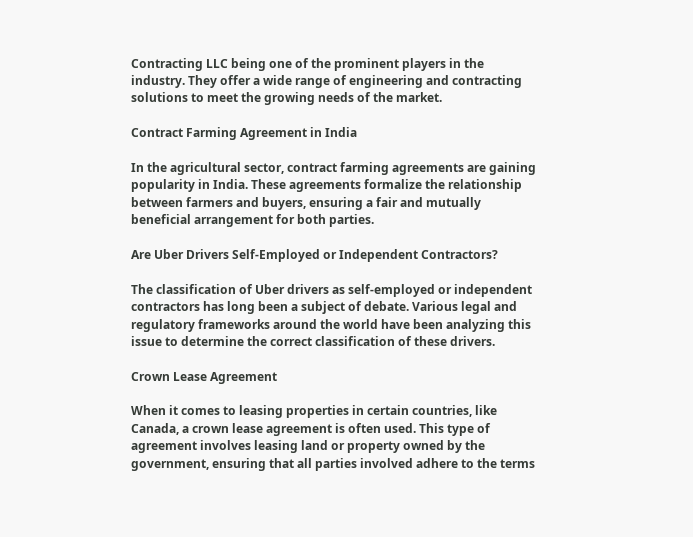Contracting LLC being one of the prominent players in the industry. They offer a wide range of engineering and contracting solutions to meet the growing needs of the market.

Contract Farming Agreement in India

In the agricultural sector, contract farming agreements are gaining popularity in India. These agreements formalize the relationship between farmers and buyers, ensuring a fair and mutually beneficial arrangement for both parties.

Are Uber Drivers Self-Employed or Independent Contractors?

The classification of Uber drivers as self-employed or independent contractors has long been a subject of debate. Various legal and regulatory frameworks around the world have been analyzing this issue to determine the correct classification of these drivers.

Crown Lease Agreement

When it comes to leasing properties in certain countries, like Canada, a crown lease agreement is often used. This type of agreement involves leasing land or property owned by the government, ensuring that all parties involved adhere to the terms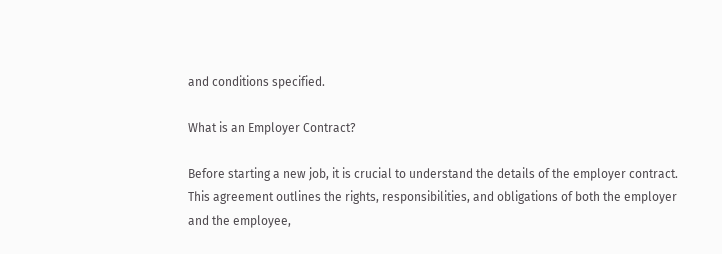and conditions specified.

What is an Employer Contract?

Before starting a new job, it is crucial to understand the details of the employer contract. This agreement outlines the rights, responsibilities, and obligations of both the employer and the employee,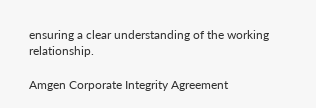ensuring a clear understanding of the working relationship.

Amgen Corporate Integrity Agreement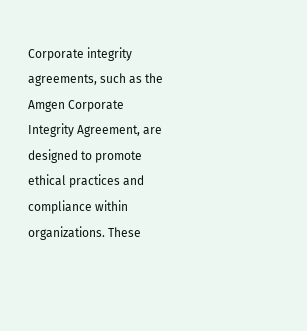Corporate integrity agreements, such as the Amgen Corporate Integrity Agreement, are designed to promote ethical practices and compliance within organizations. These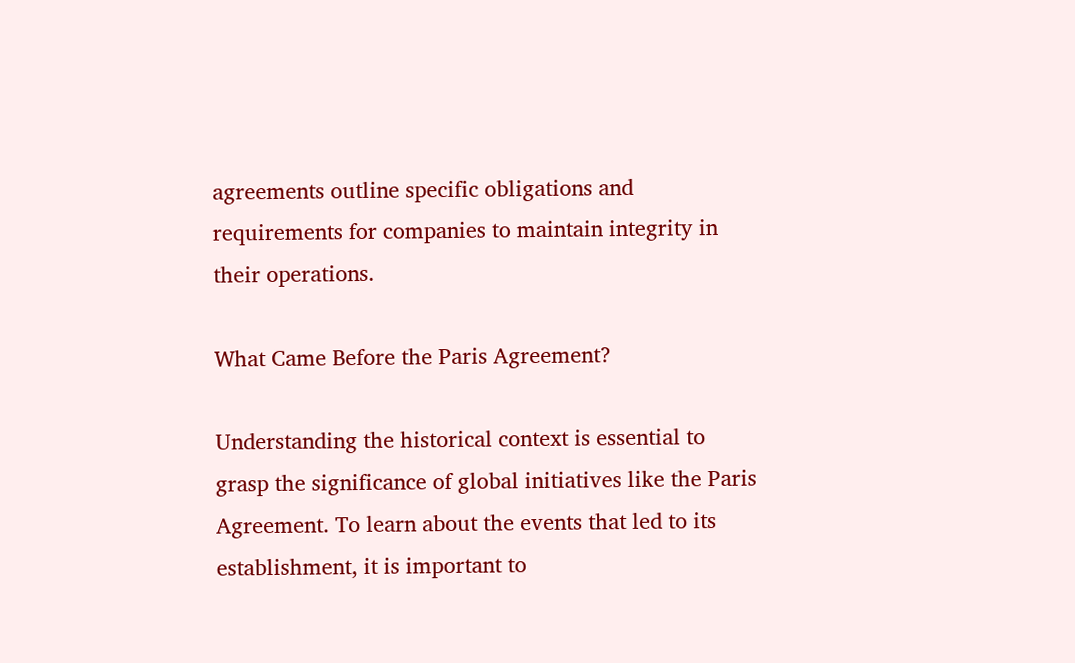agreements outline specific obligations and requirements for companies to maintain integrity in their operations.

What Came Before the Paris Agreement?

Understanding the historical context is essential to grasp the significance of global initiatives like the Paris Agreement. To learn about the events that led to its establishment, it is important to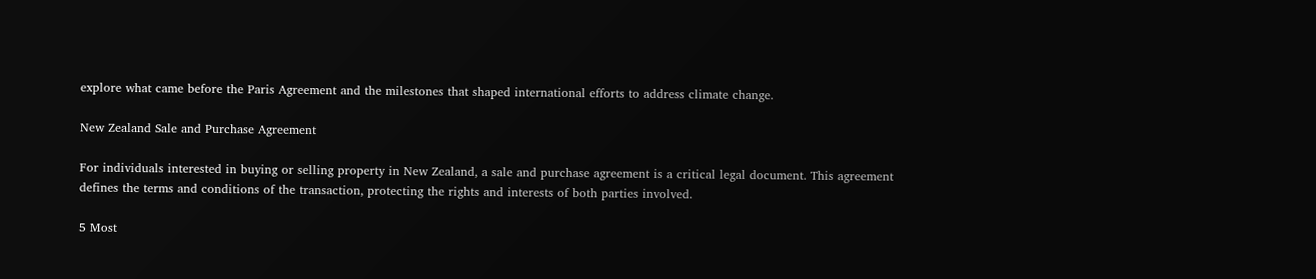explore what came before the Paris Agreement and the milestones that shaped international efforts to address climate change.

New Zealand Sale and Purchase Agreement

For individuals interested in buying or selling property in New Zealand, a sale and purchase agreement is a critical legal document. This agreement defines the terms and conditions of the transaction, protecting the rights and interests of both parties involved.

5 Most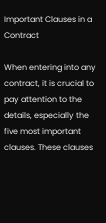Important Clauses in a Contract

When entering into any contract, it is crucial to pay attention to the details, especially the five most important clauses. These clauses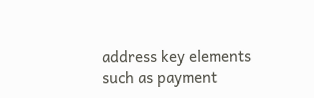address key elements such as payment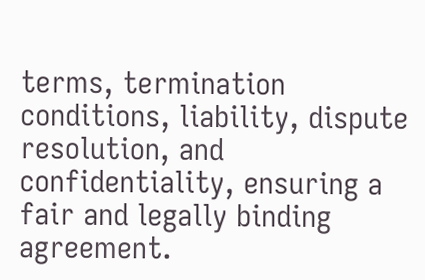terms, termination conditions, liability, dispute resolution, and confidentiality, ensuring a fair and legally binding agreement.